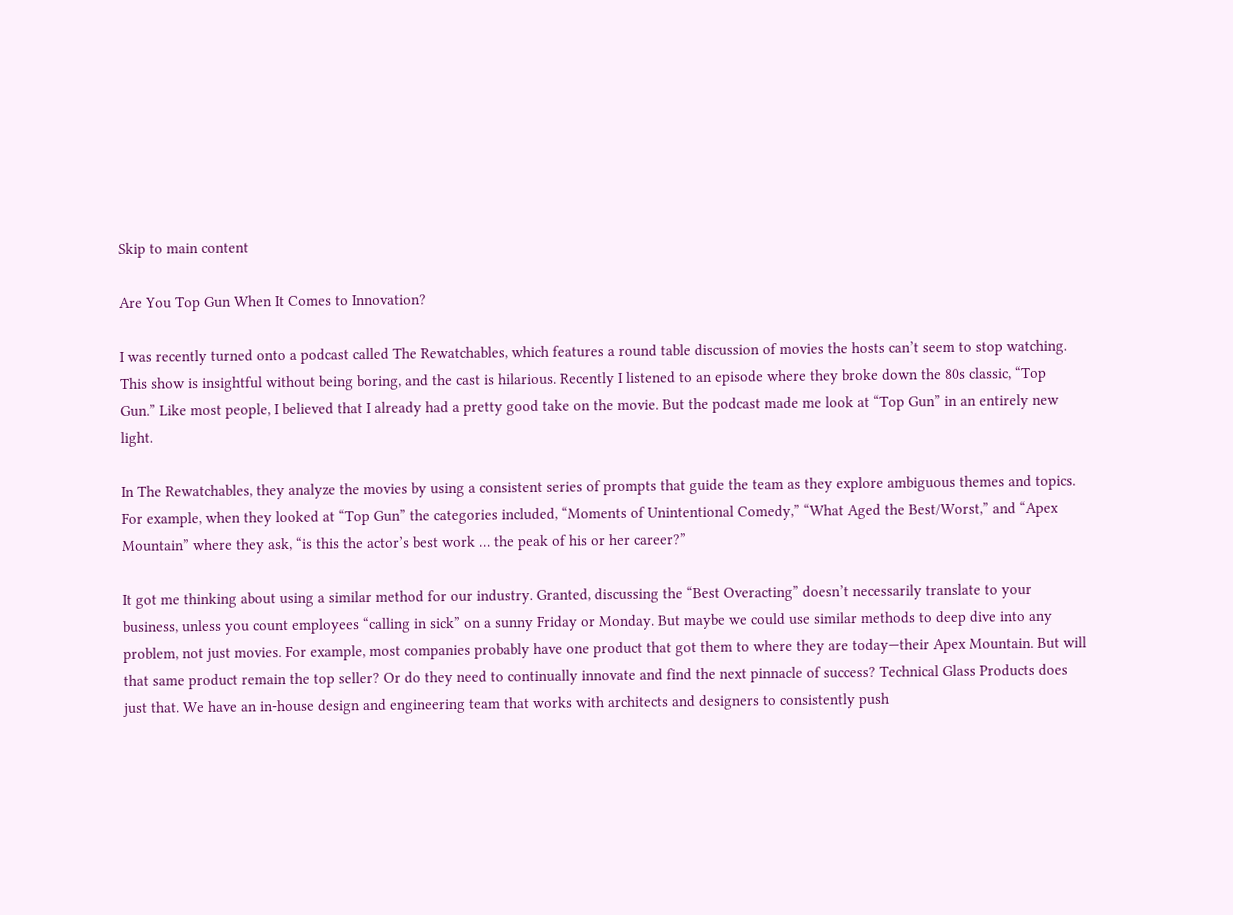Skip to main content

Are You Top Gun When It Comes to Innovation?

I was recently turned onto a podcast called The Rewatchables, which features a round table discussion of movies the hosts can’t seem to stop watching. This show is insightful without being boring, and the cast is hilarious. Recently I listened to an episode where they broke down the 80s classic, “Top Gun.” Like most people, I believed that I already had a pretty good take on the movie. But the podcast made me look at “Top Gun” in an entirely new light.

In The Rewatchables, they analyze the movies by using a consistent series of prompts that guide the team as they explore ambiguous themes and topics. For example, when they looked at “Top Gun” the categories included, “Moments of Unintentional Comedy,” “What Aged the Best/Worst,” and “Apex Mountain” where they ask, “is this the actor’s best work … the peak of his or her career?”

It got me thinking about using a similar method for our industry. Granted, discussing the “Best Overacting” doesn’t necessarily translate to your business, unless you count employees “calling in sick” on a sunny Friday or Monday. But maybe we could use similar methods to deep dive into any problem, not just movies. For example, most companies probably have one product that got them to where they are today—their Apex Mountain. But will that same product remain the top seller? Or do they need to continually innovate and find the next pinnacle of success? Technical Glass Products does just that. We have an in-house design and engineering team that works with architects and designers to consistently push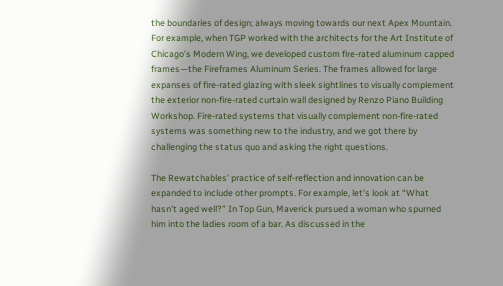the boundaries of design; always moving towards our next Apex Mountain. For example, when TGP worked with the architects for the Art Institute of Chicago’s Modern Wing, we developed custom fire-rated aluminum capped frames—the Fireframes Aluminum Series. The frames allowed for large expanses of fire-rated glazing with sleek sightlines to visually complement the exterior non-fire-rated curtain wall designed by Renzo Piano Building Workshop. Fire-rated systems that visually complement non-fire-rated systems was something new to the industry, and we got there by challenging the status quo and asking the right questions.

The Rewatchables’ practice of self-reflection and innovation can be expanded to include other prompts. For example, let’s look at “What hasn’t aged well?” In Top Gun, Maverick pursued a woman who spurned him into the ladies room of a bar. As discussed in the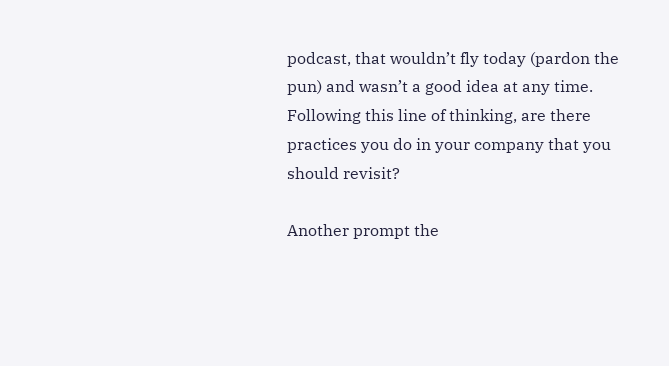podcast, that wouldn’t fly today (pardon the pun) and wasn’t a good idea at any time. Following this line of thinking, are there practices you do in your company that you should revisit?

Another prompt the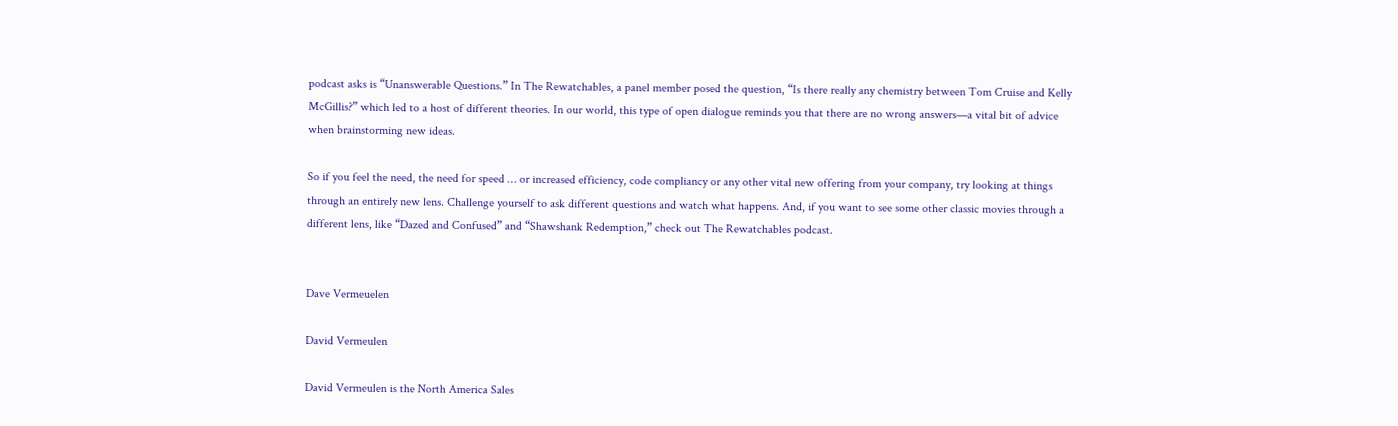podcast asks is “Unanswerable Questions.” In The Rewatchables, a panel member posed the question, “Is there really any chemistry between Tom Cruise and Kelly McGillis?” which led to a host of different theories. In our world, this type of open dialogue reminds you that there are no wrong answers—a vital bit of advice when brainstorming new ideas.

So if you feel the need, the need for speed … or increased efficiency, code compliancy or any other vital new offering from your company, try looking at things through an entirely new lens. Challenge yourself to ask different questions and watch what happens. And, if you want to see some other classic movies through a different lens, like “Dazed and Confused” and “Shawshank Redemption,” check out The Rewatchables podcast.


Dave Vermeuelen

David Vermeulen

David Vermeulen is the North America Sales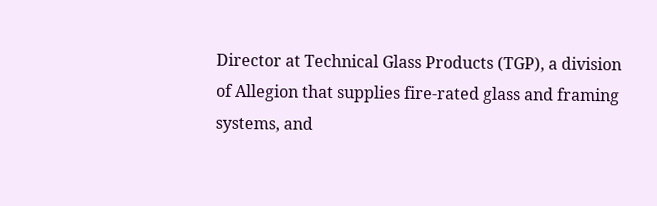Director at Technical Glass Products (TGP), a division of Allegion that supplies fire-rated glass and framing systems, and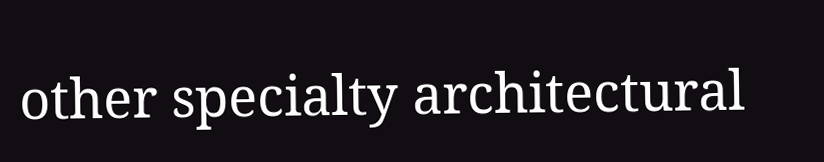other specialty architectural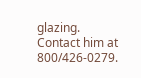glazing. Contact him at 800/426-0279.